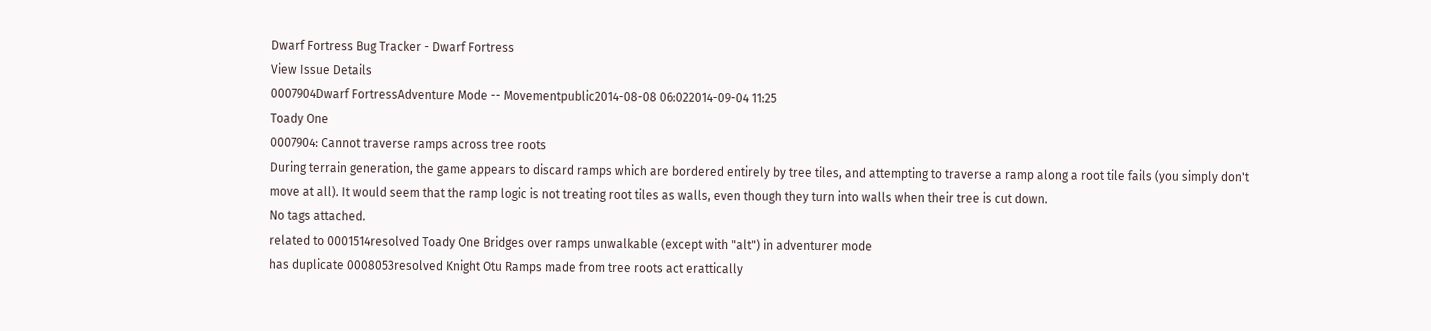Dwarf Fortress Bug Tracker - Dwarf Fortress
View Issue Details
0007904Dwarf FortressAdventure Mode -- Movementpublic2014-08-08 06:022014-09-04 11:25
Toady One
0007904: Cannot traverse ramps across tree roots
During terrain generation, the game appears to discard ramps which are bordered entirely by tree tiles, and attempting to traverse a ramp along a root tile fails (you simply don't move at all). It would seem that the ramp logic is not treating root tiles as walls, even though they turn into walls when their tree is cut down.
No tags attached.
related to 0001514resolved Toady One Bridges over ramps unwalkable (except with "alt") in adventurer mode
has duplicate 0008053resolved Knight Otu Ramps made from tree roots act erattically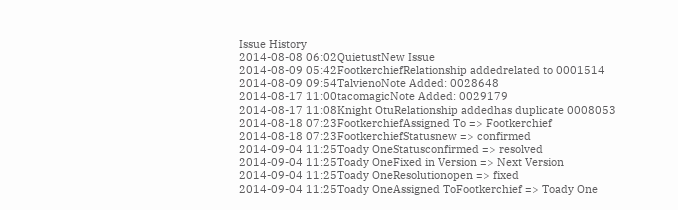Issue History
2014-08-08 06:02QuietustNew Issue
2014-08-09 05:42FootkerchiefRelationship addedrelated to 0001514
2014-08-09 09:54TalvienoNote Added: 0028648
2014-08-17 11:00tacomagicNote Added: 0029179
2014-08-17 11:08Knight OtuRelationship addedhas duplicate 0008053
2014-08-18 07:23FootkerchiefAssigned To => Footkerchief
2014-08-18 07:23FootkerchiefStatusnew => confirmed
2014-09-04 11:25Toady OneStatusconfirmed => resolved
2014-09-04 11:25Toady OneFixed in Version => Next Version
2014-09-04 11:25Toady OneResolutionopen => fixed
2014-09-04 11:25Toady OneAssigned ToFootkerchief => Toady One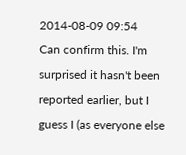2014-08-09 09:54
Can confirm this. I'm surprised it hasn't been reported earlier, but I guess I (as everyone else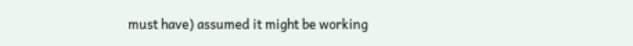must have) assumed it might be working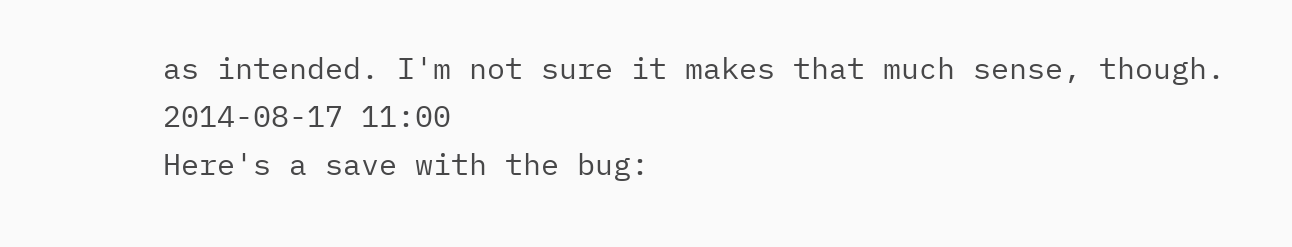as intended. I'm not sure it makes that much sense, though.
2014-08-17 11:00
Here's a save with the bug: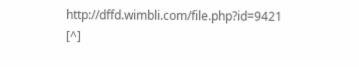http://dffd.wimbli.com/file.php?id=9421 [^]